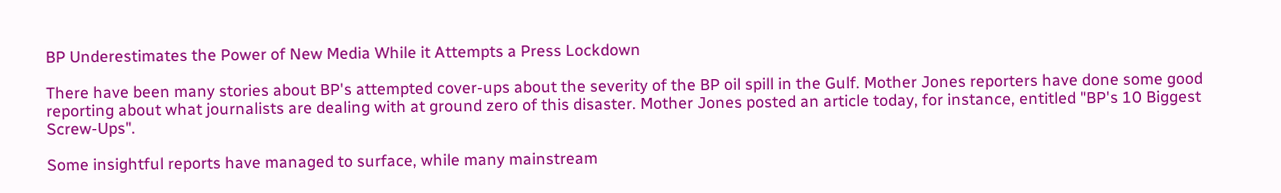BP Underestimates the Power of New Media While it Attempts a Press Lockdown

There have been many stories about BP's attempted cover-ups about the severity of the BP oil spill in the Gulf. Mother Jones reporters have done some good reporting about what journalists are dealing with at ground zero of this disaster. Mother Jones posted an article today, for instance, entitled "BP's 10 Biggest Screw-Ups".

Some insightful reports have managed to surface, while many mainstream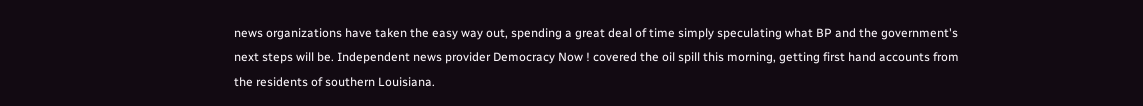news organizations have taken the easy way out, spending a great deal of time simply speculating what BP and the government's next steps will be. Independent news provider Democracy Now ! covered the oil spill this morning, getting first hand accounts from the residents of southern Louisiana.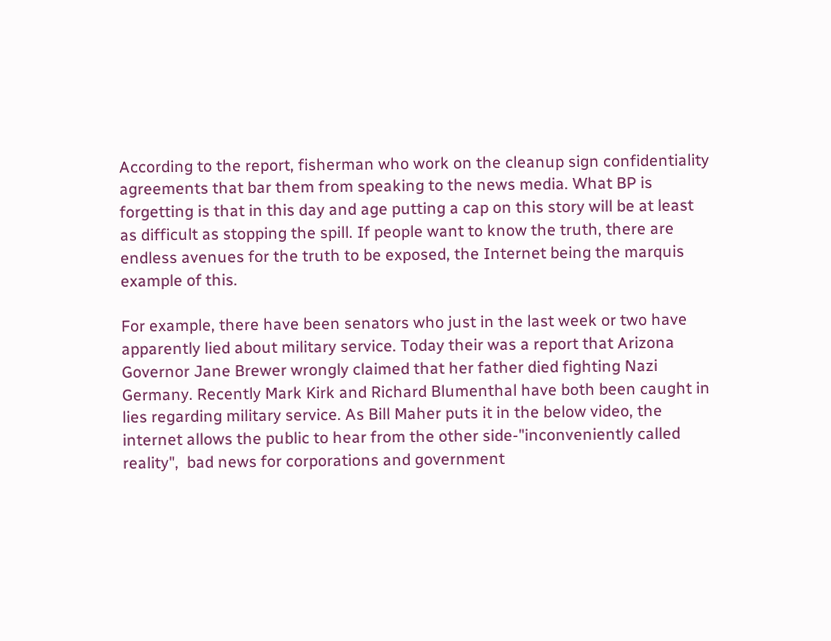According to the report, fisherman who work on the cleanup sign confidentiality agreements that bar them from speaking to the news media. What BP is forgetting is that in this day and age putting a cap on this story will be at least as difficult as stopping the spill. If people want to know the truth, there are endless avenues for the truth to be exposed, the Internet being the marquis example of this.

For example, there have been senators who just in the last week or two have apparently lied about military service. Today their was a report that Arizona Governor Jane Brewer wrongly claimed that her father died fighting Nazi Germany. Recently Mark Kirk and Richard Blumenthal have both been caught in lies regarding military service. As Bill Maher puts it in the below video, the internet allows the public to hear from the other side-"inconveniently called reality",  bad news for corporations and government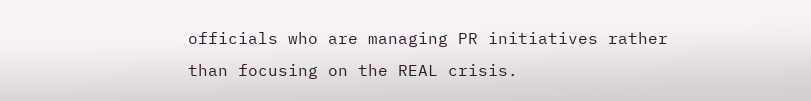officials who are managing PR initiatives rather than focusing on the REAL crisis.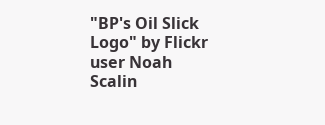"BP's Oil Slick Logo" by Flickr user Noah Scalin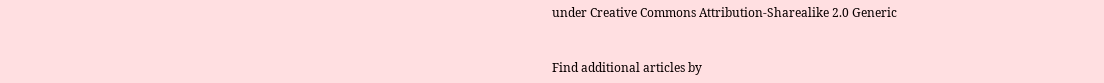under Creative Commons Attribution-Sharealike 2.0 Generic


Find additional articles by